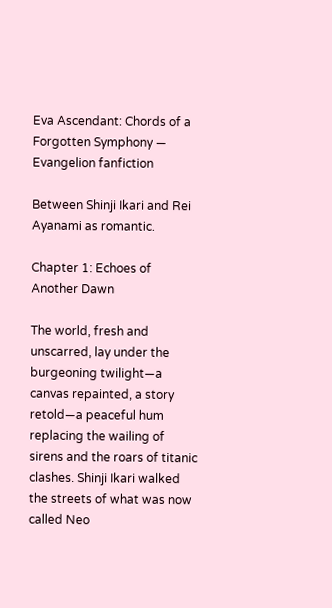Eva Ascendant: Chords of a Forgotten Symphony — Evangelion fanfiction

Between Shinji Ikari and Rei Ayanami as romantic.

Chapter 1: Echoes of Another Dawn

The world, fresh and unscarred, lay under the burgeoning twilight—a canvas repainted, a story retold—a peaceful hum replacing the wailing of sirens and the roars of titanic clashes. Shinji Ikari walked the streets of what was now called Neo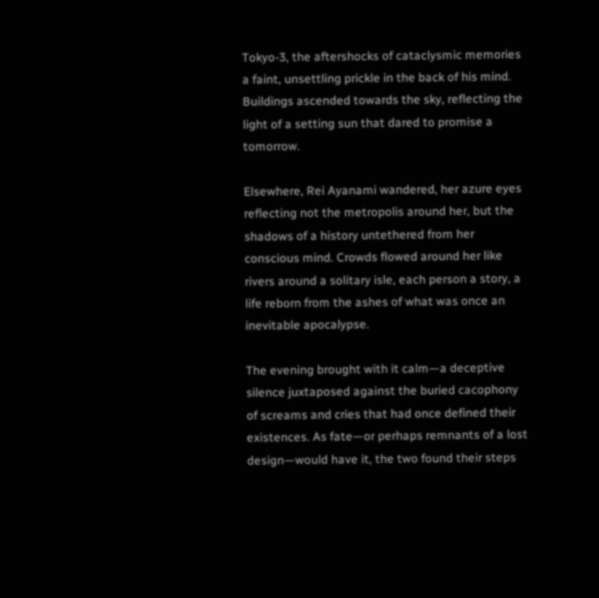Tokyo-3, the aftershocks of cataclysmic memories a faint, unsettling prickle in the back of his mind. Buildings ascended towards the sky, reflecting the light of a setting sun that dared to promise a tomorrow.

Elsewhere, Rei Ayanami wandered, her azure eyes reflecting not the metropolis around her, but the shadows of a history untethered from her conscious mind. Crowds flowed around her like rivers around a solitary isle, each person a story, a life reborn from the ashes of what was once an inevitable apocalypse.

The evening brought with it calm—a deceptive silence juxtaposed against the buried cacophony of screams and cries that had once defined their existences. As fate—or perhaps remnants of a lost design—would have it, the two found their steps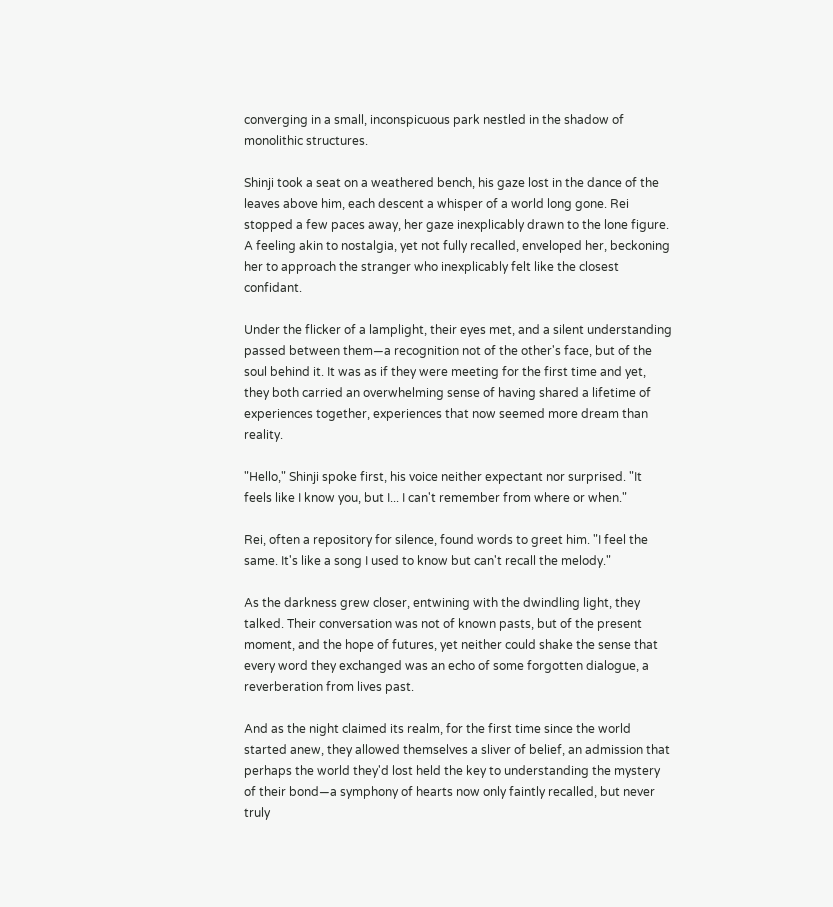converging in a small, inconspicuous park nestled in the shadow of monolithic structures.

Shinji took a seat on a weathered bench, his gaze lost in the dance of the leaves above him, each descent a whisper of a world long gone. Rei stopped a few paces away, her gaze inexplicably drawn to the lone figure. A feeling akin to nostalgia, yet not fully recalled, enveloped her, beckoning her to approach the stranger who inexplicably felt like the closest confidant.

Under the flicker of a lamplight, their eyes met, and a silent understanding passed between them—a recognition not of the other's face, but of the soul behind it. It was as if they were meeting for the first time and yet, they both carried an overwhelming sense of having shared a lifetime of experiences together, experiences that now seemed more dream than reality.

"Hello," Shinji spoke first, his voice neither expectant nor surprised. "It feels like I know you, but I... I can't remember from where or when."

Rei, often a repository for silence, found words to greet him. "I feel the same. It's like a song I used to know but can't recall the melody."

As the darkness grew closer, entwining with the dwindling light, they talked. Their conversation was not of known pasts, but of the present moment, and the hope of futures, yet neither could shake the sense that every word they exchanged was an echo of some forgotten dialogue, a reverberation from lives past.

And as the night claimed its realm, for the first time since the world started anew, they allowed themselves a sliver of belief, an admission that perhaps the world they'd lost held the key to understanding the mystery of their bond—a symphony of hearts now only faintly recalled, but never truly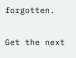forgotten.

Get the next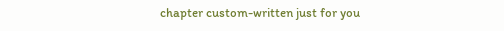chapter custom-written just for you